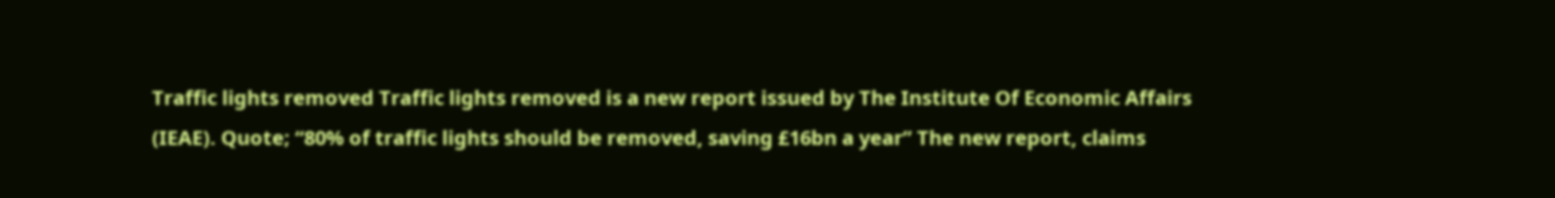Traffic lights removed Traffic lights removed is a new report issued by The Institute Of Economic Affairs (IEAE). Quote; “80% of traffic lights should be removed, saving £16bn a year” The new report, claims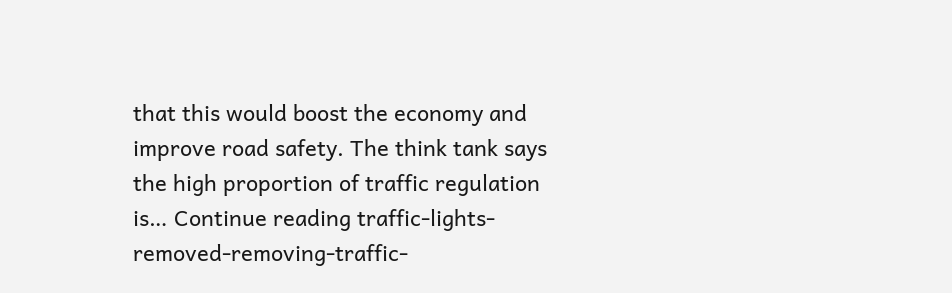that this would boost the economy and improve road safety. The think tank says the high proportion of traffic regulation is… Continue reading traffic-lights-removed-removing-traffic-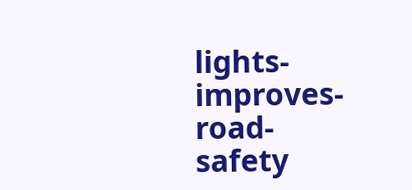lights-improves-road-safety